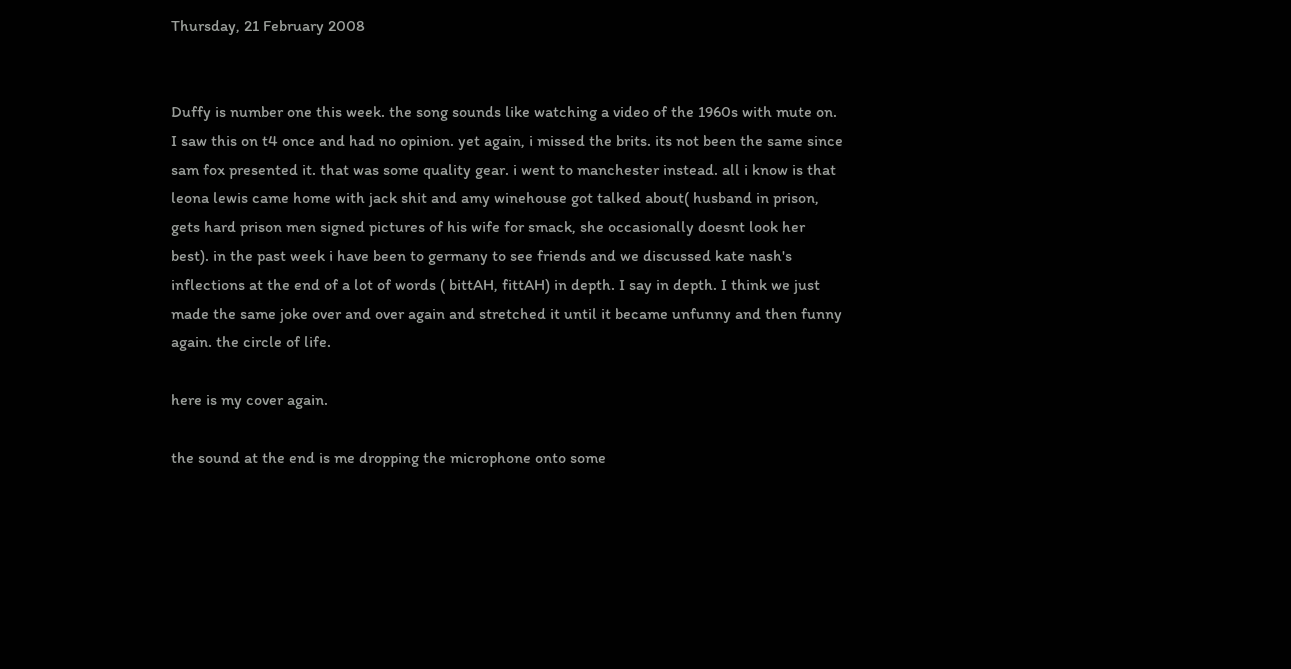Thursday, 21 February 2008


Duffy is number one this week. the song sounds like watching a video of the 1960s with mute on. I saw this on t4 once and had no opinion. yet again, i missed the brits. its not been the same since sam fox presented it. that was some quality gear. i went to manchester instead. all i know is that leona lewis came home with jack shit and amy winehouse got talked about( husband in prison, gets hard prison men signed pictures of his wife for smack, she occasionally doesnt look her best). in the past week i have been to germany to see friends and we discussed kate nash's inflections at the end of a lot of words ( bittAH, fittAH) in depth. I say in depth. I think we just made the same joke over and over again and stretched it until it became unfunny and then funny again. the circle of life.

here is my cover again.

the sound at the end is me dropping the microphone onto some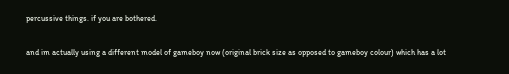percussive things. if you are bothered.

and im actually using a different model of gameboy now (original brick size as opposed to gameboy colour) which has a lot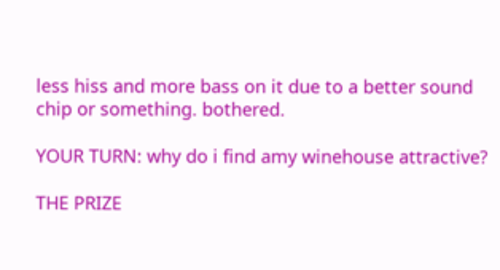less hiss and more bass on it due to a better sound chip or something. bothered.

YOUR TURN: why do i find amy winehouse attractive?

THE PRIZE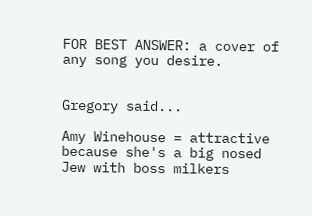FOR BEST ANSWER: a cover of any song you desire.


Gregory said...

Amy Winehouse = attractive because she's a big nosed Jew with boss milkers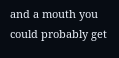and a mouth you could probably get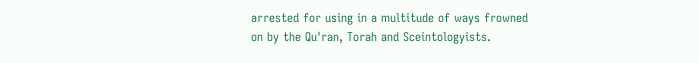arrested for using in a multitude of ways frowned on by the Qu'ran, Torah and Sceintologyists.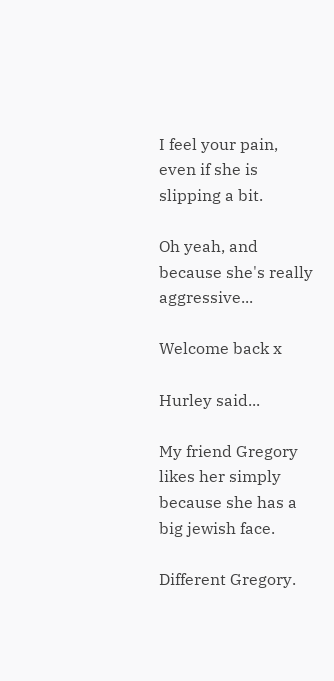I feel your pain, even if she is slipping a bit.

Oh yeah, and because she's really aggressive...

Welcome back x

Hurley said...

My friend Gregory likes her simply because she has a big jewish face.

Different Gregory.